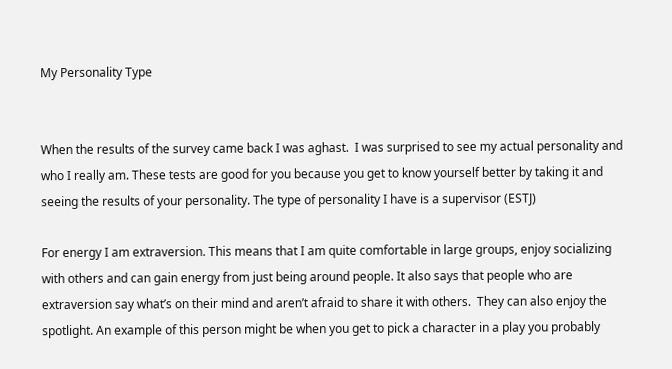My Personality Type


When the results of the survey came back I was aghast.  I was surprised to see my actual personality and who I really am. These tests are good for you because you get to know yourself better by taking it and seeing the results of your personality. The type of personality I have is a supervisor (ESTJ)

For energy I am extraversion. This means that I am quite comfortable in large groups, enjoy socializing with others and can gain energy from just being around people. It also says that people who are extraversion say what’s on their mind and aren’t afraid to share it with others.  They can also enjoy the spotlight. An example of this person might be when you get to pick a character in a play you probably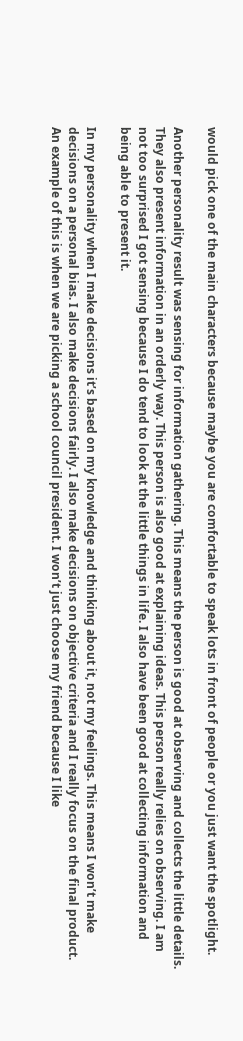would pick one of the main characters because maybe you are comfortable to speak lots in front of people or you just want the spotlight.

Another personality result was sensing for information gathering. This means the person is good at observing and collects the little details. They also present information in an orderly way. This person is also good at explaining ideas. This person really relies on observing. I am not too surprised I got sensing because I do tend to look at the little things in life. I also have been good at collecting information and being able to present it.

In my personality when I make decisions it’s based on my knowledge and thinking about it, not my feelings. This means I won’t make decisions on a personal bias. I also make decisions fairly. I also make decisions on objective criteria and I really focus on the final product. An example of this is when we are picking a school council president. I won’t just choose my friend because I like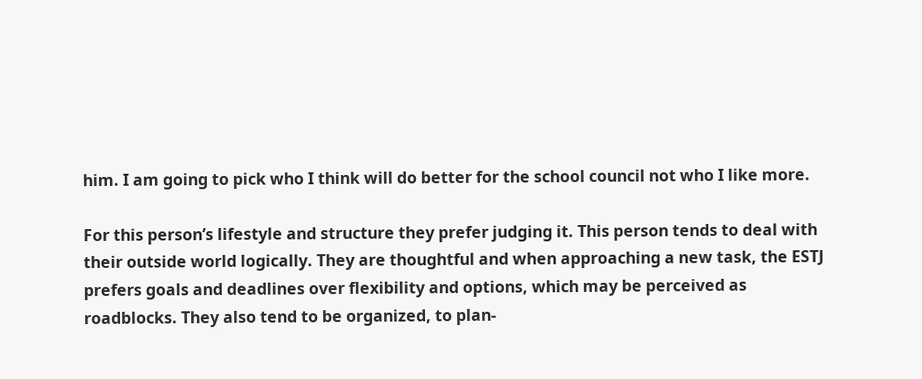him. I am going to pick who I think will do better for the school council not who I like more.

For this person’s lifestyle and structure they prefer judging it. This person tends to deal with their outside world logically. They are thoughtful and when approaching a new task, the ESTJ prefers goals and deadlines over flexibility and options, which may be perceived as roadblocks. They also tend to be organized, to plan-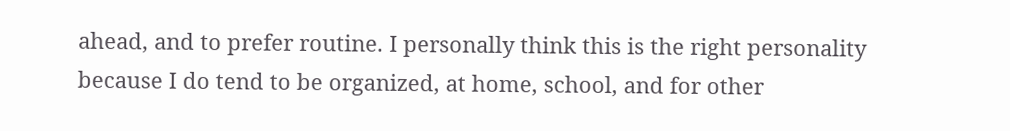ahead, and to prefer routine. I personally think this is the right personality because I do tend to be organized, at home, school, and for other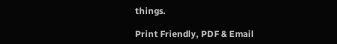things.

Print Friendly, PDF & Email